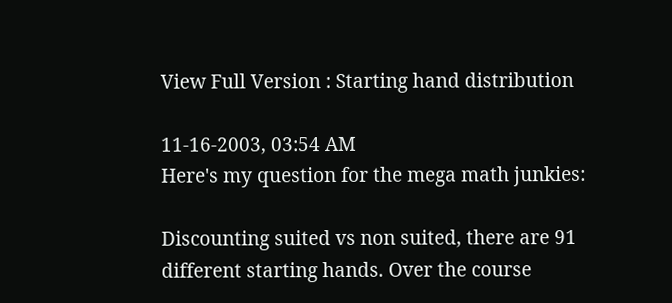View Full Version : Starting hand distribution

11-16-2003, 03:54 AM
Here's my question for the mega math junkies:

Discounting suited vs non suited, there are 91 different starting hands. Over the course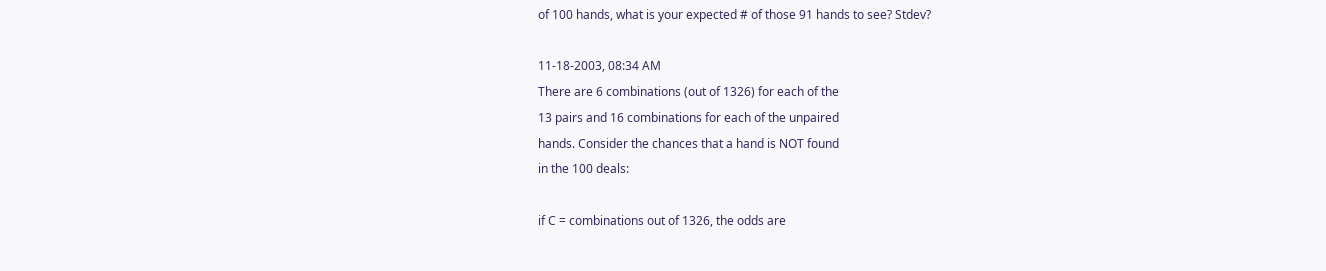of 100 hands, what is your expected # of those 91 hands to see? Stdev?

11-18-2003, 08:34 AM
There are 6 combinations (out of 1326) for each of the
13 pairs and 16 combinations for each of the unpaired
hands. Consider the chances that a hand is NOT found
in the 100 deals:

if C = combinations out of 1326, the odds are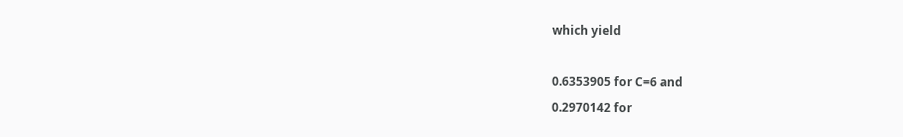which yield

0.6353905 for C=6 and
0.2970142 for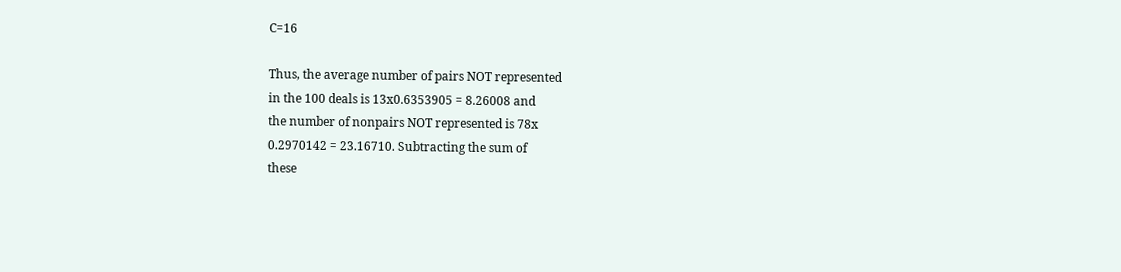C=16

Thus, the average number of pairs NOT represented
in the 100 deals is 13x0.6353905 = 8.26008 and
the number of nonpairs NOT represented is 78x
0.2970142 = 23.16710. Subtracting the sum of
these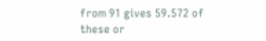from 91 gives 59.572 of these or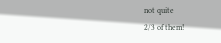not quite
2/3 of them!